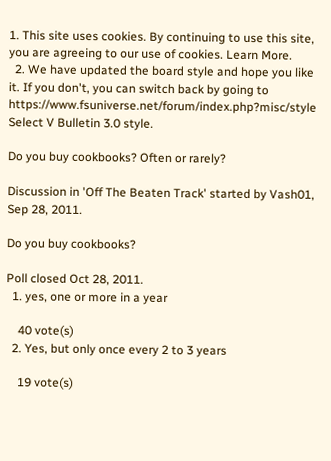1. This site uses cookies. By continuing to use this site, you are agreeing to our use of cookies. Learn More.
  2. We have updated the board style and hope you like it. If you don't, you can switch back by going to https://www.fsuniverse.net/forum/index.php?misc/style Select V Bulletin 3.0 style.

Do you buy cookbooks? Often or rarely?

Discussion in 'Off The Beaten Track' started by Vash01, Sep 28, 2011.

Do you buy cookbooks?

Poll closed Oct 28, 2011.
  1. yes, one or more in a year

    40 vote(s)
  2. Yes, but only once every 2 to 3 years

    19 vote(s)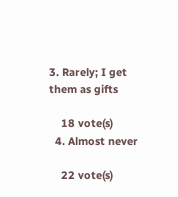3. Rarely; I get them as gifts

    18 vote(s)
  4. Almost never

    22 vote(s)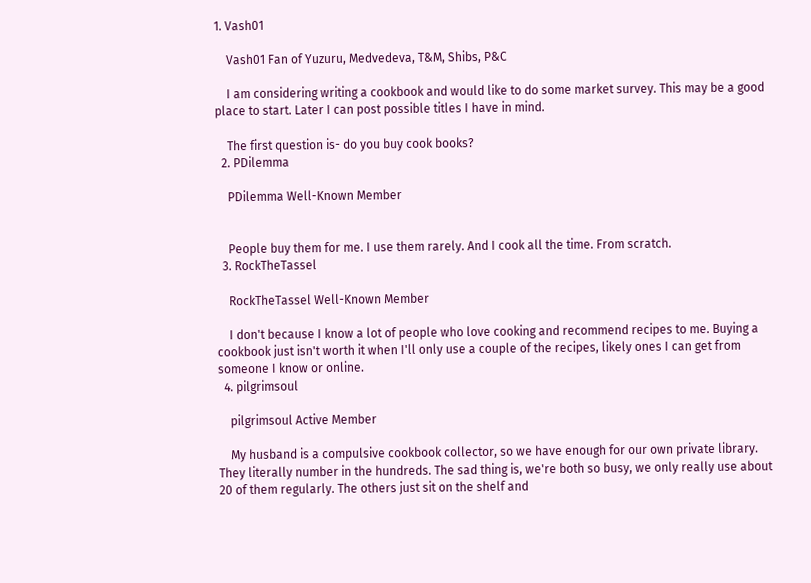1. Vash01

    Vash01 Fan of Yuzuru, Medvedeva, T&M, Shibs, P&C

    I am considering writing a cookbook and would like to do some market survey. This may be a good place to start. Later I can post possible titles I have in mind.

    The first question is- do you buy cook books?
  2. PDilemma

    PDilemma Well-Known Member


    People buy them for me. I use them rarely. And I cook all the time. From scratch.
  3. RockTheTassel

    RockTheTassel Well-Known Member

    I don't because I know a lot of people who love cooking and recommend recipes to me. Buying a cookbook just isn't worth it when I'll only use a couple of the recipes, likely ones I can get from someone I know or online.
  4. pilgrimsoul

    pilgrimsoul Active Member

    My husband is a compulsive cookbook collector, so we have enough for our own private library. They literally number in the hundreds. The sad thing is, we're both so busy, we only really use about 20 of them regularly. The others just sit on the shelf and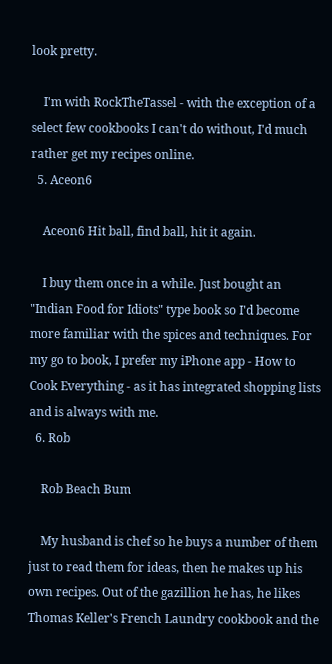look pretty.

    I'm with RockTheTassel - with the exception of a select few cookbooks I can't do without, I'd much rather get my recipes online.
  5. Aceon6

    Aceon6 Hit ball, find ball, hit it again.

    I buy them once in a while. Just bought an "Indian Food for Idiots" type book so I'd become more familiar with the spices and techniques. For my go to book, I prefer my iPhone app - How to Cook Everything - as it has integrated shopping lists and is always with me.
  6. Rob

    Rob Beach Bum

    My husband is chef so he buys a number of them just to read them for ideas, then he makes up his own recipes. Out of the gazillion he has, he likes Thomas Keller's French Laundry cookbook and the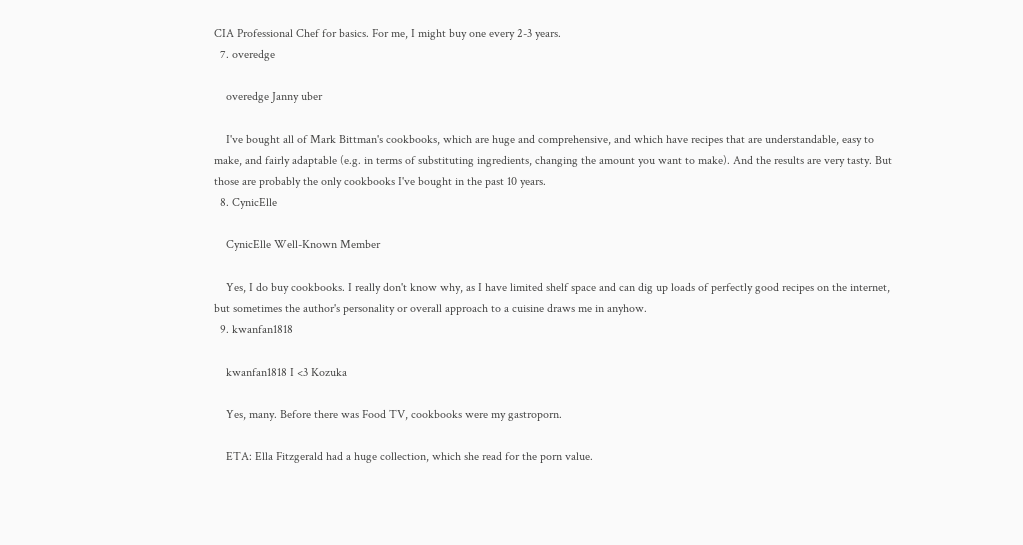CIA Professional Chef for basics. For me, I might buy one every 2-3 years.
  7. overedge

    overedge Janny uber

    I've bought all of Mark Bittman's cookbooks, which are huge and comprehensive, and which have recipes that are understandable, easy to make, and fairly adaptable (e.g. in terms of substituting ingredients, changing the amount you want to make). And the results are very tasty. But those are probably the only cookbooks I've bought in the past 10 years.
  8. CynicElle

    CynicElle Well-Known Member

    Yes, I do buy cookbooks. I really don't know why, as I have limited shelf space and can dig up loads of perfectly good recipes on the internet, but sometimes the author's personality or overall approach to a cuisine draws me in anyhow.
  9. kwanfan1818

    kwanfan1818 I <3 Kozuka

    Yes, many. Before there was Food TV, cookbooks were my gastroporn.

    ETA: Ella Fitzgerald had a huge collection, which she read for the porn value.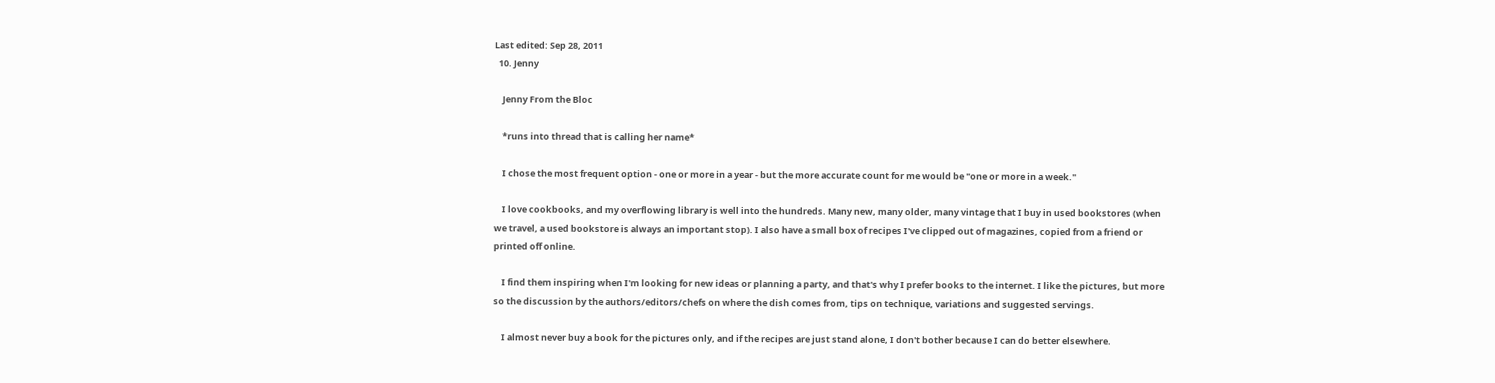Last edited: Sep 28, 2011
  10. Jenny

    Jenny From the Bloc

    *runs into thread that is calling her name*

    I chose the most frequent option - one or more in a year - but the more accurate count for me would be "one or more in a week."

    I love cookbooks, and my overflowing library is well into the hundreds. Many new, many older, many vintage that I buy in used bookstores (when we travel, a used bookstore is always an important stop). I also have a small box of recipes I've clipped out of magazines, copied from a friend or printed off online.

    I find them inspiring when I'm looking for new ideas or planning a party, and that's why I prefer books to the internet. I like the pictures, but more so the discussion by the authors/editors/chefs on where the dish comes from, tips on technique, variations and suggested servings.

    I almost never buy a book for the pictures only, and if the recipes are just stand alone, I don't bother because I can do better elsewhere.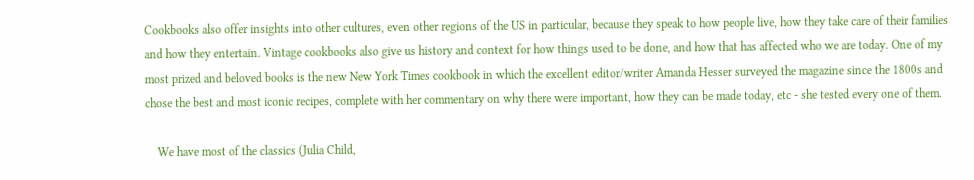Cookbooks also offer insights into other cultures, even other regions of the US in particular, because they speak to how people live, how they take care of their families and how they entertain. Vintage cookbooks also give us history and context for how things used to be done, and how that has affected who we are today. One of my most prized and beloved books is the new New York Times cookbook in which the excellent editor/writer Amanda Hesser surveyed the magazine since the 1800s and chose the best and most iconic recipes, complete with her commentary on why there were important, how they can be made today, etc - she tested every one of them.

    We have most of the classics (Julia Child,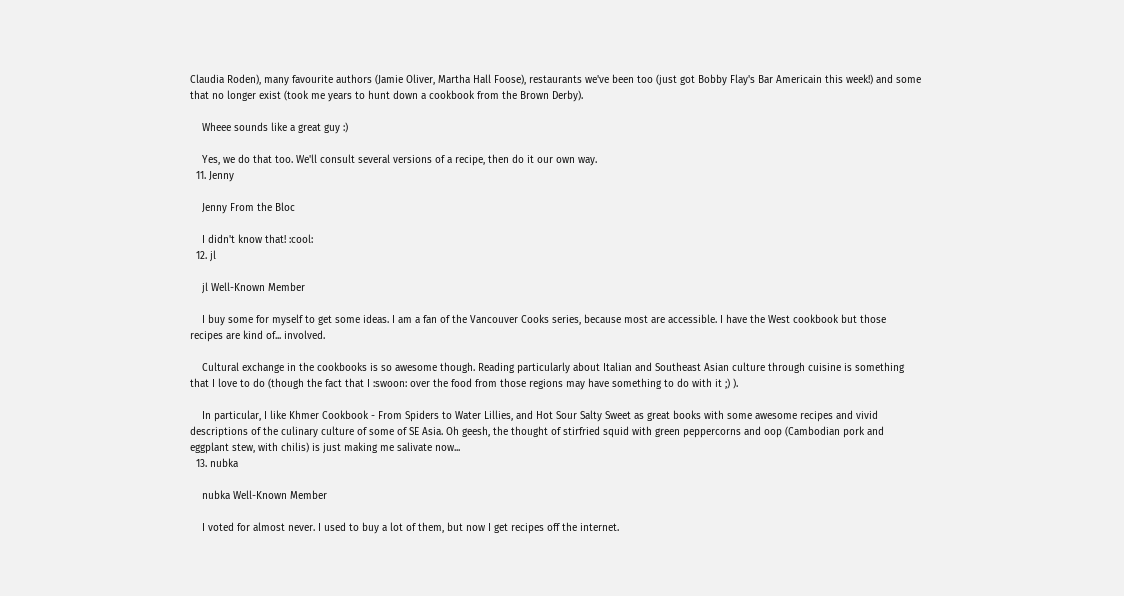Claudia Roden), many favourite authors (Jamie Oliver, Martha Hall Foose), restaurants we've been too (just got Bobby Flay's Bar Americain this week!) and some that no longer exist (took me years to hunt down a cookbook from the Brown Derby).

    Wheee sounds like a great guy :)

    Yes, we do that too. We'll consult several versions of a recipe, then do it our own way.
  11. Jenny

    Jenny From the Bloc

    I didn't know that! :cool:
  12. jl

    jl Well-Known Member

    I buy some for myself to get some ideas. I am a fan of the Vancouver Cooks series, because most are accessible. I have the West cookbook but those recipes are kind of... involved.

    Cultural exchange in the cookbooks is so awesome though. Reading particularly about Italian and Southeast Asian culture through cuisine is something that I love to do (though the fact that I :swoon: over the food from those regions may have something to do with it ;) ).

    In particular, I like Khmer Cookbook - From Spiders to Water Lillies, and Hot Sour Salty Sweet as great books with some awesome recipes and vivid descriptions of the culinary culture of some of SE Asia. Oh geesh, the thought of stirfried squid with green peppercorns and oop (Cambodian pork and eggplant stew, with chilis) is just making me salivate now...
  13. nubka

    nubka Well-Known Member

    I voted for almost never. I used to buy a lot of them, but now I get recipes off the internet.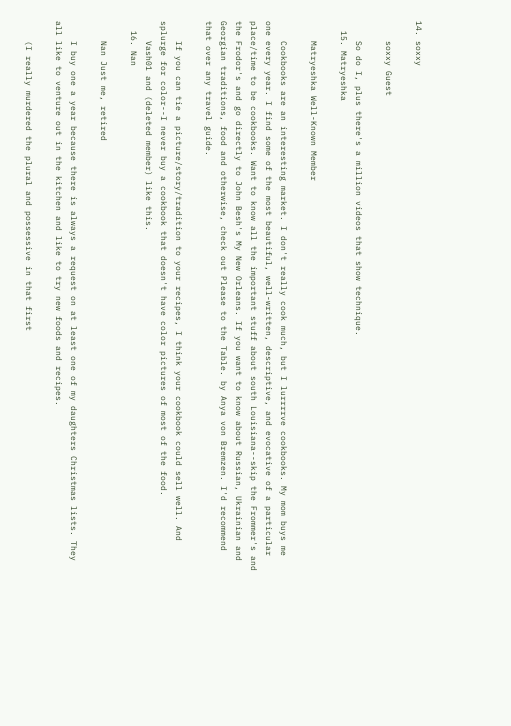14. soxxy

    soxxy Guest

    So do I, plus there's a million videos that show technique.
  15. Matryeshka

    Matryeshka Well-Known Member

    Cookbooks are an interesting market. I don't really cook much, but I lurrrrve cookbooks. My mom buys me one every year. I find some of the most beautiful, well-written, descriptive, and evocative of a particular place/time to be cookbooks. Want to know all the important stuff about south Louisiana--skip the Frommer's and the Frodor's and go directly to John Besh's My New Orleans. If you want to know about Russian, Ukrainian and Georgian traditions, food and otherwise, check out Please to the Table. by Anya von Bremzen. I'd recommend that over any travel guide.

    If you can tie a picture/story/tradition to your recipes, I think your cookbook could sell well. And splurge for color--I never buy a cookbook that doesn't have color pictures of most of the food.
    Vash01 and (deleted member) like this.
  16. Nan

    Nan Just me, retired

    I buy one a year because there is always a request on at least one of my daughters Christmas lists. They all like to venture out in the kitchen and like to try new foods and recipes.

    (I really murdered the plural and possessive in that first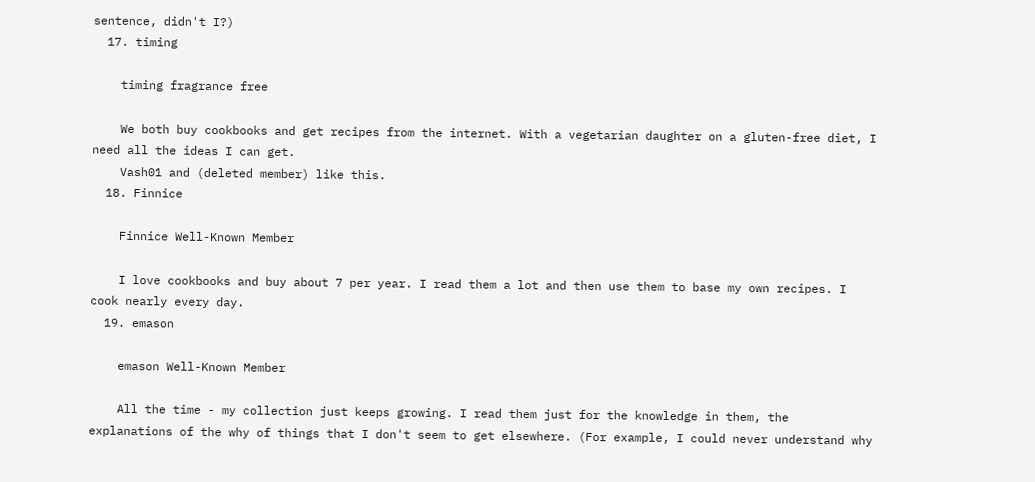sentence, didn't I?)
  17. timing

    timing fragrance free

    We both buy cookbooks and get recipes from the internet. With a vegetarian daughter on a gluten-free diet, I need all the ideas I can get.
    Vash01 and (deleted member) like this.
  18. Finnice

    Finnice Well-Known Member

    I love cookbooks and buy about 7 per year. I read them a lot and then use them to base my own recipes. I cook nearly every day.
  19. emason

    emason Well-Known Member

    All the time - my collection just keeps growing. I read them just for the knowledge in them, the explanations of the why of things that I don't seem to get elsewhere. (For example, I could never understand why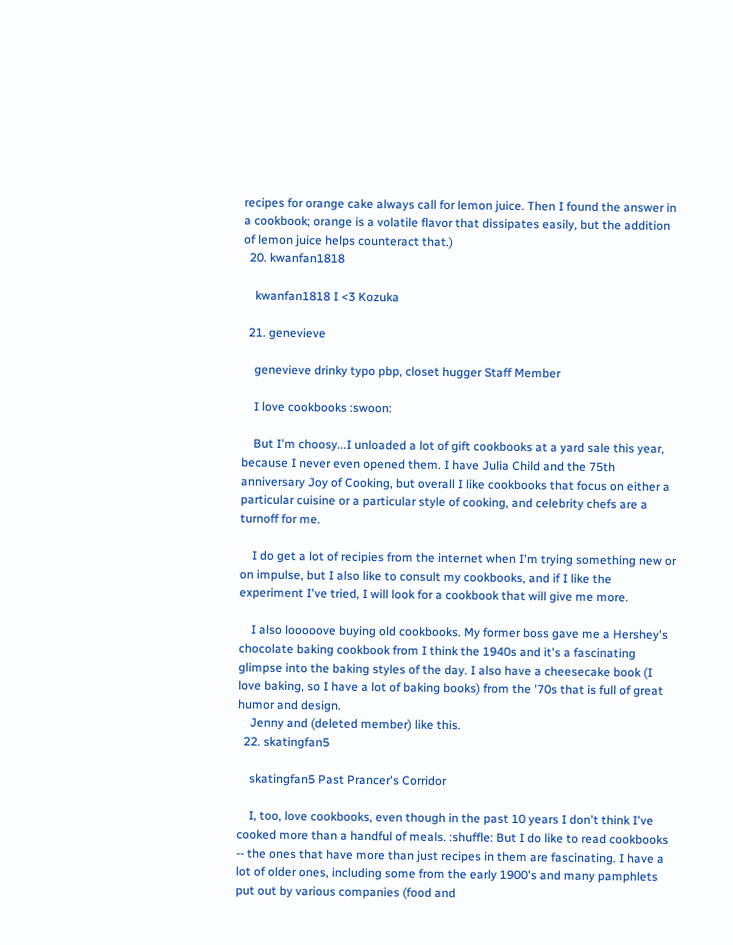recipes for orange cake always call for lemon juice. Then I found the answer in a cookbook; orange is a volatile flavor that dissipates easily, but the addition of lemon juice helps counteract that.)
  20. kwanfan1818

    kwanfan1818 I <3 Kozuka

  21. genevieve

    genevieve drinky typo pbp, closet hugger Staff Member

    I love cookbooks :swoon:

    But I'm choosy...I unloaded a lot of gift cookbooks at a yard sale this year, because I never even opened them. I have Julia Child and the 75th anniversary Joy of Cooking, but overall I like cookbooks that focus on either a particular cuisine or a particular style of cooking, and celebrity chefs are a turnoff for me.

    I do get a lot of recipies from the internet when I'm trying something new or on impulse, but I also like to consult my cookbooks, and if I like the experiment I've tried, I will look for a cookbook that will give me more.

    I also looooove buying old cookbooks. My former boss gave me a Hershey's chocolate baking cookbook from I think the 1940s and it's a fascinating glimpse into the baking styles of the day. I also have a cheesecake book (I love baking, so I have a lot of baking books) from the '70s that is full of great humor and design.
    Jenny and (deleted member) like this.
  22. skatingfan5

    skatingfan5 Past Prancer's Corridor

    I, too, love cookbooks, even though in the past 10 years I don't think I've cooked more than a handful of meals. :shuffle: But I do like to read cookbooks -- the ones that have more than just recipes in them are fascinating. I have a lot of older ones, including some from the early 1900's and many pamphlets put out by various companies (food and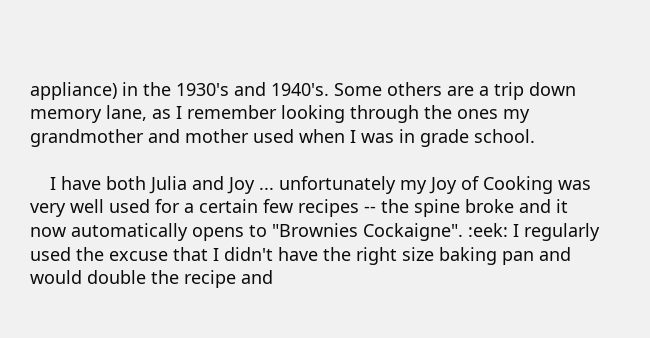appliance) in the 1930's and 1940's. Some others are a trip down memory lane, as I remember looking through the ones my grandmother and mother used when I was in grade school.

    I have both Julia and Joy ... unfortunately my Joy of Cooking was very well used for a certain few recipes -- the spine broke and it now automatically opens to "Brownies Cockaigne". :eek: I regularly used the excuse that I didn't have the right size baking pan and would double the recipe and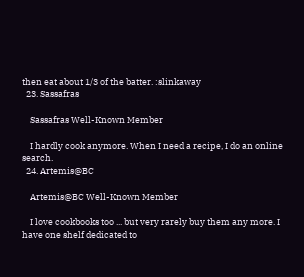then eat about 1/3 of the batter. :slinkaway
  23. Sassafras

    Sassafras Well-Known Member

    I hardly cook anymore. When I need a recipe, I do an online search.
  24. Artemis@BC

    Artemis@BC Well-Known Member

    I love cookbooks too ... but very rarely buy them any more. I have one shelf dedicated to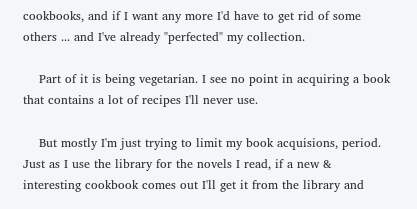cookbooks, and if I want any more I'd have to get rid of some others ... and I've already "perfected" my collection.

    Part of it is being vegetarian. I see no point in acquiring a book that contains a lot of recipes I'll never use.

    But mostly I'm just trying to limit my book acquisions, period. Just as I use the library for the novels I read, if a new & interesting cookbook comes out I'll get it from the library and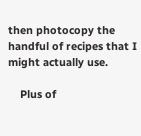then photocopy the handful of recipes that I might actually use.

    Plus of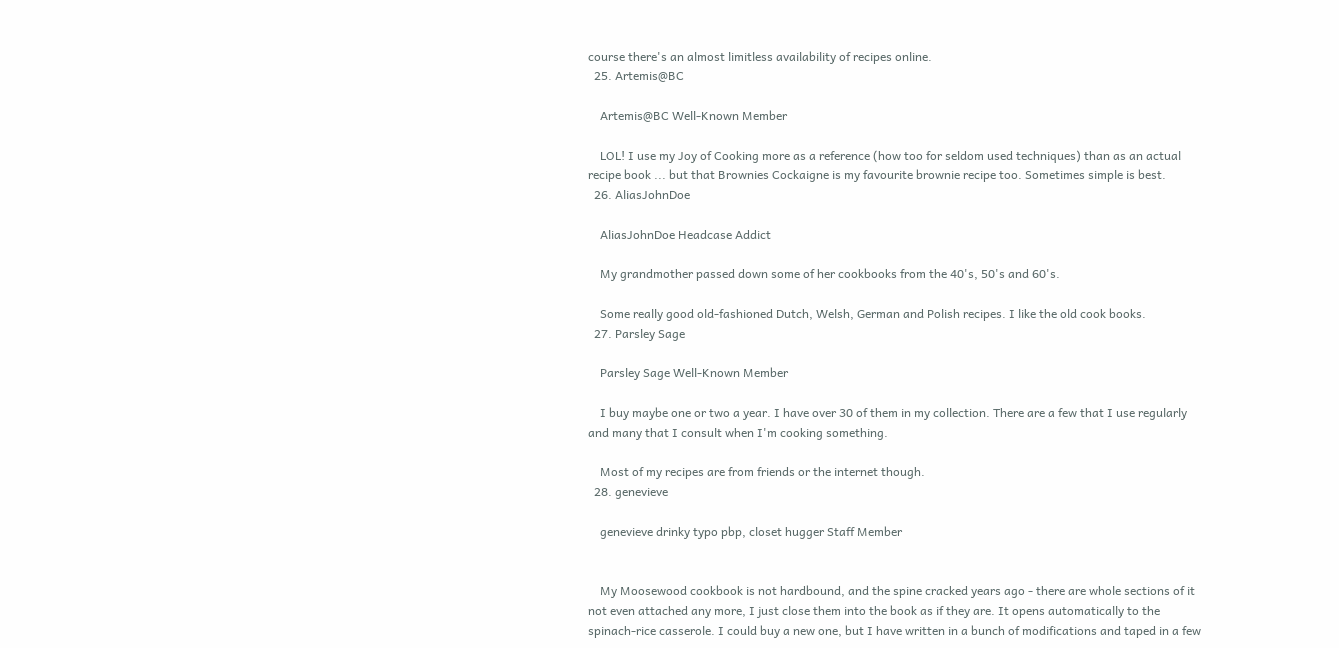course there's an almost limitless availability of recipes online.
  25. Artemis@BC

    Artemis@BC Well-Known Member

    LOL! I use my Joy of Cooking more as a reference (how too for seldom used techniques) than as an actual recipe book ... but that Brownies Cockaigne is my favourite brownie recipe too. Sometimes simple is best.
  26. AliasJohnDoe

    AliasJohnDoe Headcase Addict

    My grandmother passed down some of her cookbooks from the 40's, 50's and 60's.

    Some really good old-fashioned Dutch, Welsh, German and Polish recipes. I like the old cook books.
  27. Parsley Sage

    Parsley Sage Well-Known Member

    I buy maybe one or two a year. I have over 30 of them in my collection. There are a few that I use regularly and many that I consult when I'm cooking something.

    Most of my recipes are from friends or the internet though.
  28. genevieve

    genevieve drinky typo pbp, closet hugger Staff Member


    My Moosewood cookbook is not hardbound, and the spine cracked years ago - there are whole sections of it not even attached any more, I just close them into the book as if they are. It opens automatically to the spinach-rice casserole. I could buy a new one, but I have written in a bunch of modifications and taped in a few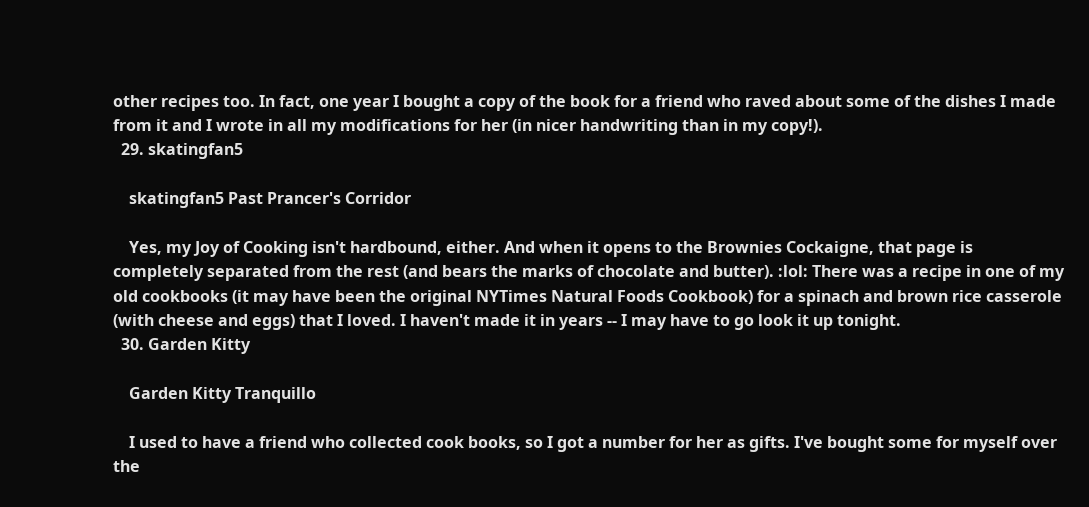other recipes too. In fact, one year I bought a copy of the book for a friend who raved about some of the dishes I made from it and I wrote in all my modifications for her (in nicer handwriting than in my copy!).
  29. skatingfan5

    skatingfan5 Past Prancer's Corridor

    Yes, my Joy of Cooking isn't hardbound, either. And when it opens to the Brownies Cockaigne, that page is completely separated from the rest (and bears the marks of chocolate and butter). :lol: There was a recipe in one of my old cookbooks (it may have been the original NYTimes Natural Foods Cookbook) for a spinach and brown rice casserole (with cheese and eggs) that I loved. I haven't made it in years -- I may have to go look it up tonight.
  30. Garden Kitty

    Garden Kitty Tranquillo

    I used to have a friend who collected cook books, so I got a number for her as gifts. I've bought some for myself over the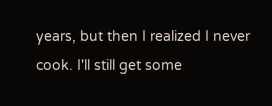years, but then I realized I never cook. I'll still get some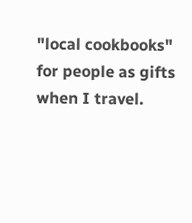"local cookbooks" for people as gifts when I travel.